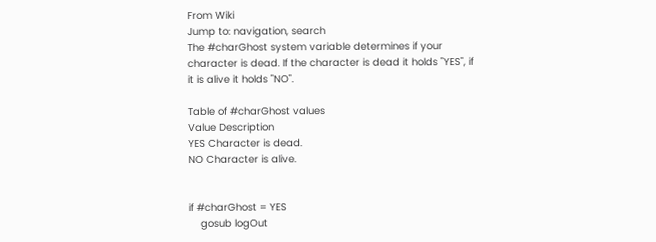From Wiki
Jump to: navigation, search
The #charGhost system variable determines if your character is dead. If the character is dead it holds "YES", if it is alive it holds "NO".

Table of #charGhost values
Value Description
YES Character is dead.
NO Character is alive.


if #charGhost = YES
    gosub logOut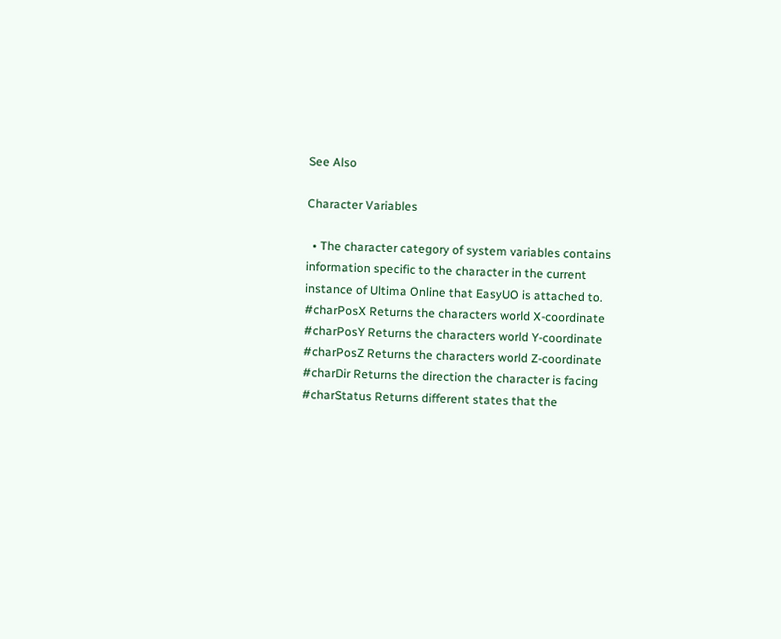See Also

Character Variables

  • The character category of system variables contains information specific to the character in the current instance of Ultima Online that EasyUO is attached to.
#charPosX Returns the characters world X-coordinate
#charPosY Returns the characters world Y-coordinate
#charPosZ Returns the characters world Z-coordinate
#charDir Returns the direction the character is facing
#charStatus Returns different states that the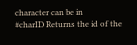character can be in
#charID Returns the id of the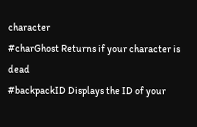character
#charGhost Returns if your character is dead
#backpackID Displays the ID of your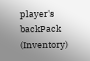player's backPack (Inventory)